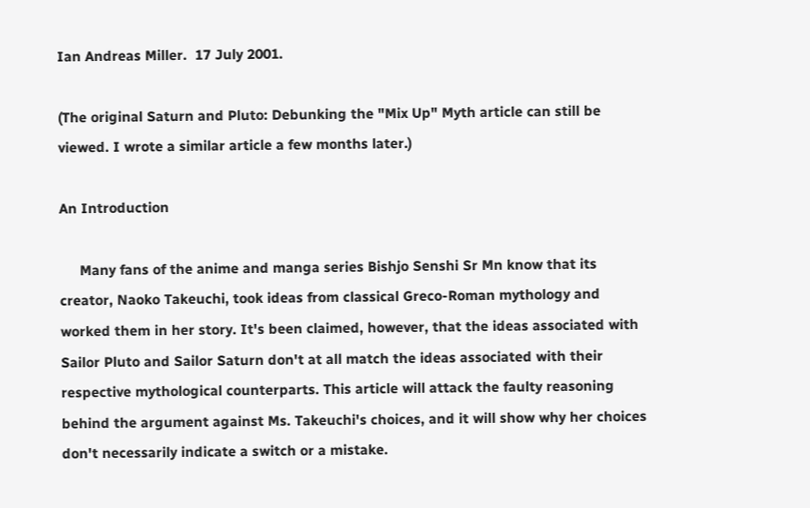Ian Andreas Miller.  17 July 2001.

(The original Saturn and Pluto: Debunking the "Mix Up" Myth article can still be viewed. I wrote a similar article a few months later.)

An Introduction

     Many fans of the anime and manga series Bishjo Senshi Sr Mn know that its creator, Naoko Takeuchi, took ideas from classical Greco-Roman mythology and worked them in her story. It's been claimed, however, that the ideas associated with Sailor Pluto and Sailor Saturn don't at all match the ideas associated with their respective mythological counterparts. This article will attack the faulty reasoning behind the argument against Ms. Takeuchi's choices, and it will show why her choices don't necessarily indicate a switch or a mistake.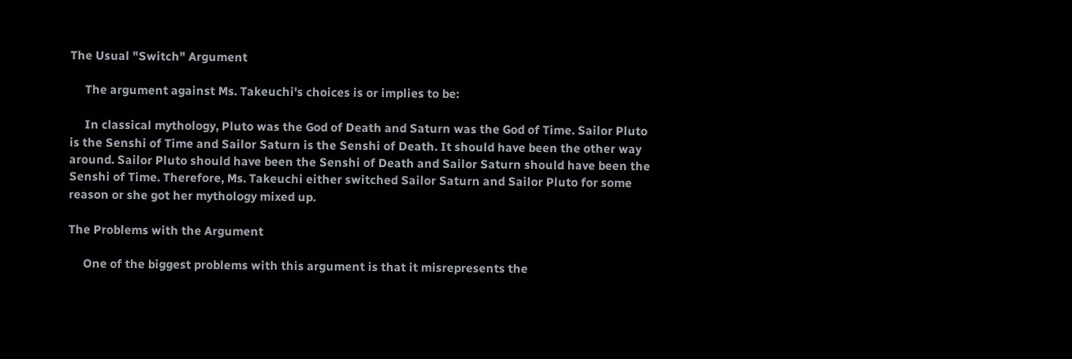The Usual "Switch" Argument

     The argument against Ms. Takeuchi's choices is or implies to be:

     In classical mythology, Pluto was the God of Death and Saturn was the God of Time. Sailor Pluto is the Senshi of Time and Sailor Saturn is the Senshi of Death. It should have been the other way around. Sailor Pluto should have been the Senshi of Death and Sailor Saturn should have been the Senshi of Time. Therefore, Ms. Takeuchi either switched Sailor Saturn and Sailor Pluto for some reason or she got her mythology mixed up.

The Problems with the Argument

     One of the biggest problems with this argument is that it misrepresents the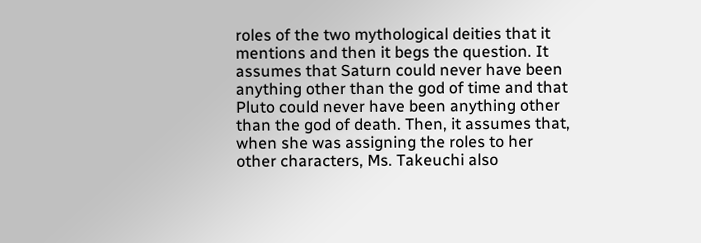roles of the two mythological deities that it mentions and then it begs the question. It assumes that Saturn could never have been anything other than the god of time and that Pluto could never have been anything other than the god of death. Then, it assumes that, when she was assigning the roles to her other characters, Ms. Takeuchi also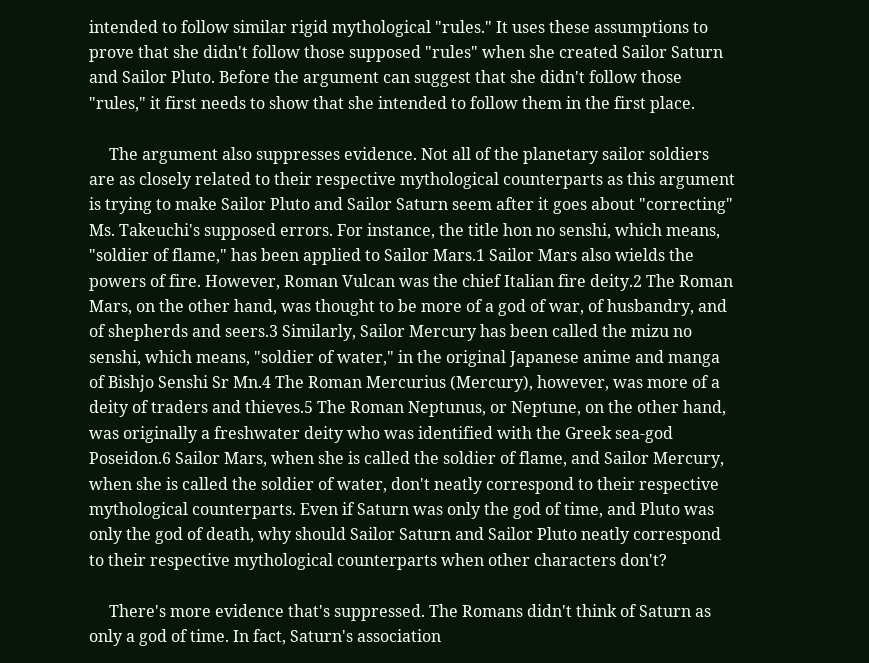intended to follow similar rigid mythological "rules." It uses these assumptions to prove that she didn't follow those supposed "rules" when she created Sailor Saturn and Sailor Pluto. Before the argument can suggest that she didn't follow those "rules," it first needs to show that she intended to follow them in the first place.

     The argument also suppresses evidence. Not all of the planetary sailor soldiers are as closely related to their respective mythological counterparts as this argument is trying to make Sailor Pluto and Sailor Saturn seem after it goes about "correcting" Ms. Takeuchi's supposed errors. For instance, the title hon no senshi, which means, "soldier of flame," has been applied to Sailor Mars.1 Sailor Mars also wields the powers of fire. However, Roman Vulcan was the chief Italian fire deity.2 The Roman Mars, on the other hand, was thought to be more of a god of war, of husbandry, and of shepherds and seers.3 Similarly, Sailor Mercury has been called the mizu no senshi, which means, "soldier of water," in the original Japanese anime and manga of Bishjo Senshi Sr Mn.4 The Roman Mercurius (Mercury), however, was more of a deity of traders and thieves.5 The Roman Neptunus, or Neptune, on the other hand, was originally a freshwater deity who was identified with the Greek sea-god Poseidon.6 Sailor Mars, when she is called the soldier of flame, and Sailor Mercury, when she is called the soldier of water, don't neatly correspond to their respective mythological counterparts. Even if Saturn was only the god of time, and Pluto was only the god of death, why should Sailor Saturn and Sailor Pluto neatly correspond to their respective mythological counterparts when other characters don't?

     There's more evidence that's suppressed. The Romans didn't think of Saturn as only a god of time. In fact, Saturn's association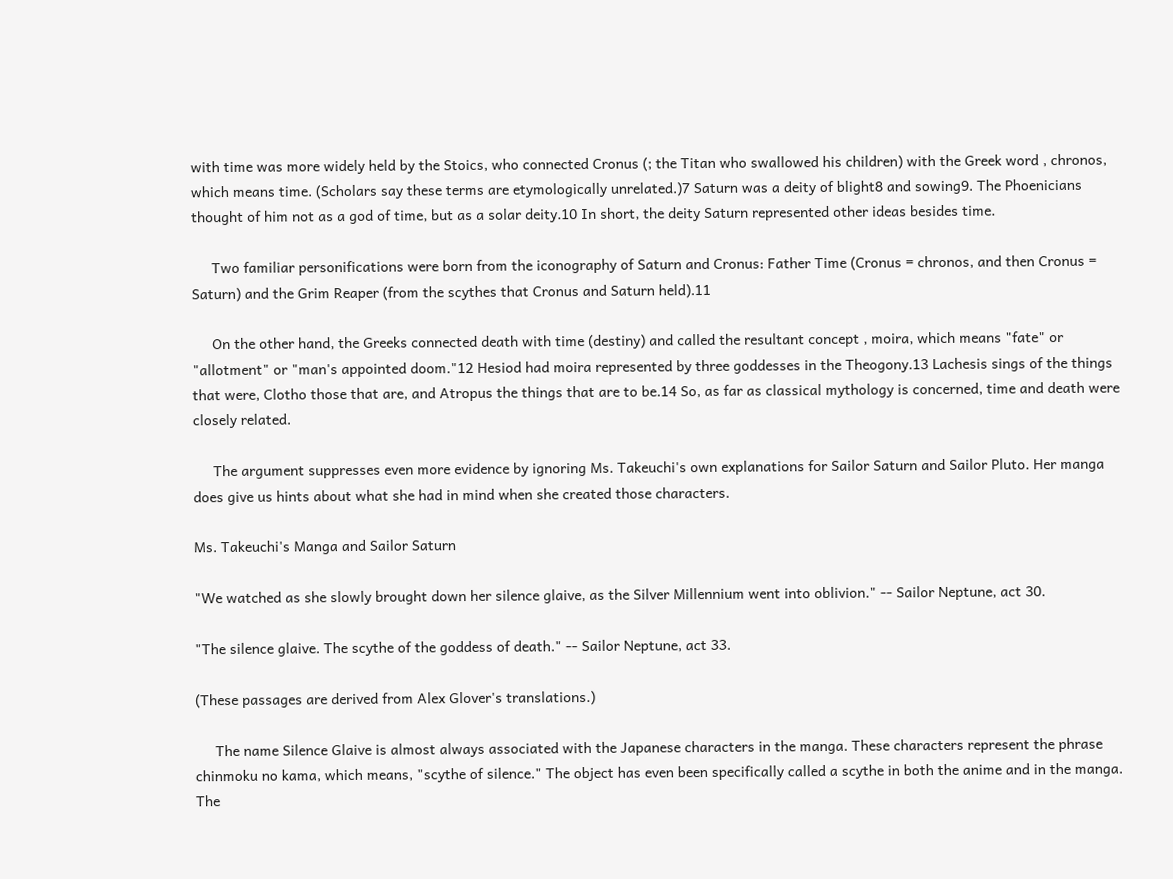with time was more widely held by the Stoics, who connected Cronus (; the Titan who swallowed his children) with the Greek word , chronos, which means time. (Scholars say these terms are etymologically unrelated.)7 Saturn was a deity of blight8 and sowing9. The Phoenicians thought of him not as a god of time, but as a solar deity.10 In short, the deity Saturn represented other ideas besides time.

     Two familiar personifications were born from the iconography of Saturn and Cronus: Father Time (Cronus = chronos, and then Cronus = Saturn) and the Grim Reaper (from the scythes that Cronus and Saturn held).11

     On the other hand, the Greeks connected death with time (destiny) and called the resultant concept , moira, which means "fate" or "allotment" or "man's appointed doom."12 Hesiod had moira represented by three goddesses in the Theogony.13 Lachesis sings of the things that were, Clotho those that are, and Atropus the things that are to be.14 So, as far as classical mythology is concerned, time and death were closely related.

     The argument suppresses even more evidence by ignoring Ms. Takeuchi's own explanations for Sailor Saturn and Sailor Pluto. Her manga does give us hints about what she had in mind when she created those characters.

Ms. Takeuchi's Manga and Sailor Saturn

"We watched as she slowly brought down her silence glaive, as the Silver Millennium went into oblivion." -- Sailor Neptune, act 30.

"The silence glaive. The scythe of the goddess of death." -- Sailor Neptune, act 33.

(These passages are derived from Alex Glover's translations.)

     The name Silence Glaive is almost always associated with the Japanese characters in the manga. These characters represent the phrase chinmoku no kama, which means, "scythe of silence." The object has even been specifically called a scythe in both the anime and in the manga. The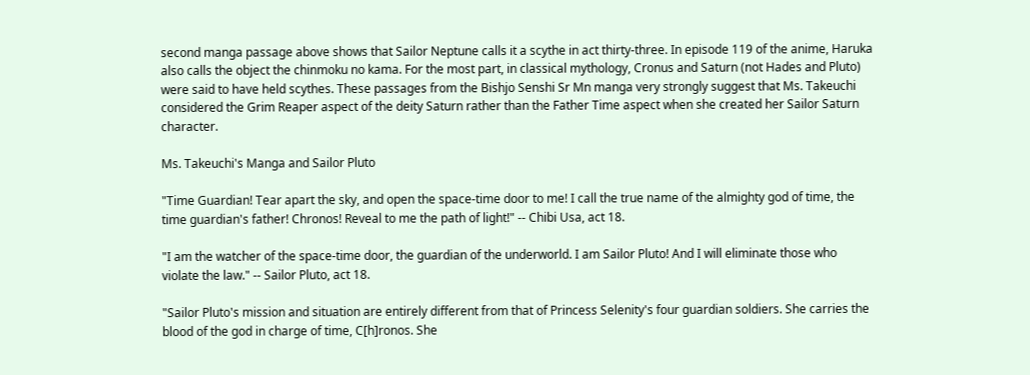second manga passage above shows that Sailor Neptune calls it a scythe in act thirty-three. In episode 119 of the anime, Haruka also calls the object the chinmoku no kama. For the most part, in classical mythology, Cronus and Saturn (not Hades and Pluto) were said to have held scythes. These passages from the Bishjo Senshi Sr Mn manga very strongly suggest that Ms. Takeuchi considered the Grim Reaper aspect of the deity Saturn rather than the Father Time aspect when she created her Sailor Saturn character.

Ms. Takeuchi's Manga and Sailor Pluto

"Time Guardian! Tear apart the sky, and open the space-time door to me! I call the true name of the almighty god of time, the time guardian's father! Chronos! Reveal to me the path of light!" -- Chibi Usa, act 18.

"I am the watcher of the space-time door, the guardian of the underworld. I am Sailor Pluto! And I will eliminate those who violate the law." -- Sailor Pluto, act 18.

"Sailor Pluto's mission and situation are entirely different from that of Princess Selenity's four guardian soldiers. She carries the blood of the god in charge of time, C[h]ronos. She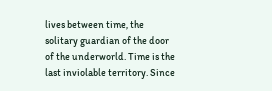lives between time, the solitary guardian of the door of the underworld. Time is the last inviolable territory. Since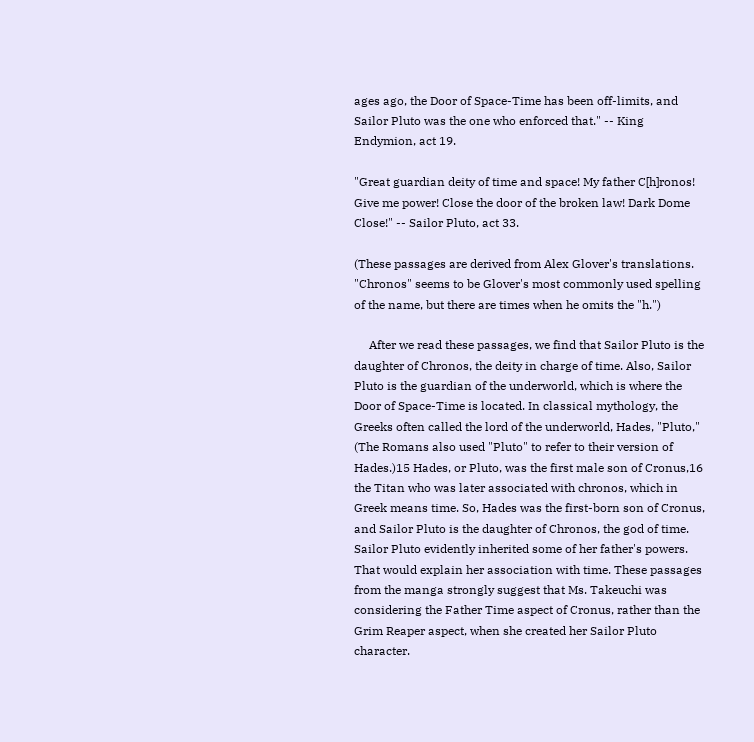ages ago, the Door of Space-Time has been off-limits, and Sailor Pluto was the one who enforced that." -- King Endymion, act 19.

"Great guardian deity of time and space! My father C[h]ronos! Give me power! Close the door of the broken law! Dark Dome Close!" -- Sailor Pluto, act 33.

(These passages are derived from Alex Glover's translations. "Chronos" seems to be Glover's most commonly used spelling of the name, but there are times when he omits the "h.")

     After we read these passages, we find that Sailor Pluto is the daughter of Chronos, the deity in charge of time. Also, Sailor Pluto is the guardian of the underworld, which is where the Door of Space-Time is located. In classical mythology, the Greeks often called the lord of the underworld, Hades, "Pluto," (The Romans also used "Pluto" to refer to their version of Hades.)15 Hades, or Pluto, was the first male son of Cronus,16 the Titan who was later associated with chronos, which in Greek means time. So, Hades was the first-born son of Cronus, and Sailor Pluto is the daughter of Chronos, the god of time. Sailor Pluto evidently inherited some of her father's powers. That would explain her association with time. These passages from the manga strongly suggest that Ms. Takeuchi was considering the Father Time aspect of Cronus, rather than the Grim Reaper aspect, when she created her Sailor Pluto character.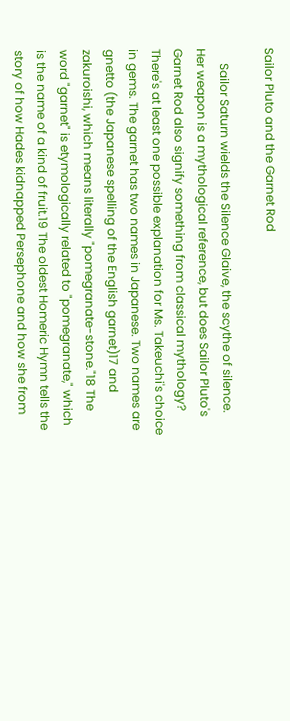Sailor Pluto and the Garnet Rod

     Sailor Saturn wields the Silence Glaive, the scythe of silence. Her weapon is a mythological reference, but does Sailor Pluto's Garnet Rod also signify something from classical mythology? There's at least one possible explanation for Ms. Takeuchi's choice in gems. The garnet has two names in Japanese. Two names are gnetto (the Japanese spelling of the English garnet)17 and zakuroishi, which means literally "pomegranate-stone."18 The word "garnet" is etymologically related to "pomegranate," which is the name of a kind of fruit.19 The oldest Homeric Hymn tells the story of how Hades kidnapped Persephone and how she from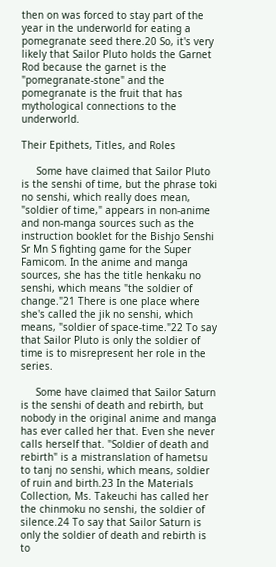then on was forced to stay part of the year in the underworld for eating a pomegranate seed there.20 So, it's very likely that Sailor Pluto holds the Garnet Rod because the garnet is the "pomegranate-stone" and the pomegranate is the fruit that has mythological connections to the underworld.

Their Epithets, Titles, and Roles

     Some have claimed that Sailor Pluto is the senshi of time, but the phrase toki no senshi, which really does mean, "soldier of time," appears in non-anime and non-manga sources such as the instruction booklet for the Bishjo Senshi Sr Mn S fighting game for the Super Famicom. In the anime and manga sources, she has the title henkaku no senshi, which means "the soldier of change."21 There is one place where she's called the jik no senshi, which means, "soldier of space-time."22 To say that Sailor Pluto is only the soldier of time is to misrepresent her role in the series.

     Some have claimed that Sailor Saturn is the senshi of death and rebirth, but nobody in the original anime and manga has ever called her that. Even she never calls herself that. "Soldier of death and rebirth" is a mistranslation of hametsu to tanj no senshi, which means, soldier of ruin and birth.23 In the Materials Collection, Ms. Takeuchi has called her the chinmoku no senshi, the soldier of silence.24 To say that Sailor Saturn is only the soldier of death and rebirth is to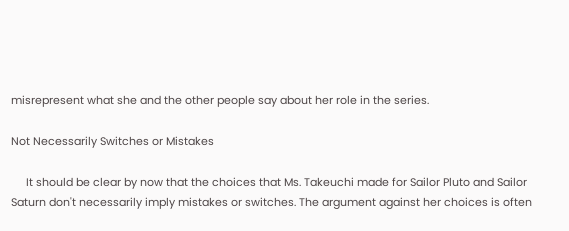misrepresent what she and the other people say about her role in the series.

Not Necessarily Switches or Mistakes

     It should be clear by now that the choices that Ms. Takeuchi made for Sailor Pluto and Sailor Saturn don't necessarily imply mistakes or switches. The argument against her choices is often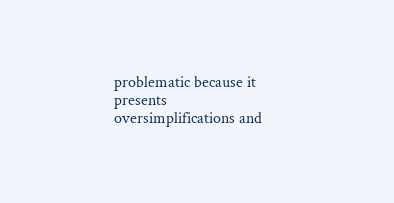problematic because it presents oversimplifications and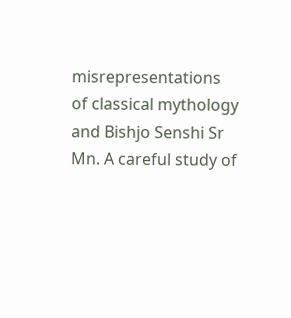misrepresentations of classical mythology and Bishjo Senshi Sr Mn. A careful study of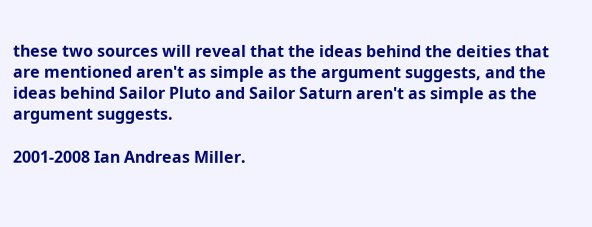these two sources will reveal that the ideas behind the deities that are mentioned aren't as simple as the argument suggests, and the ideas behind Sailor Pluto and Sailor Saturn aren't as simple as the argument suggests.

2001-2008 Ian Andreas Miller.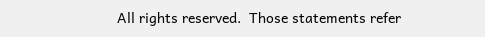All rights reserved.  Those statements refer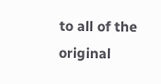to all of the original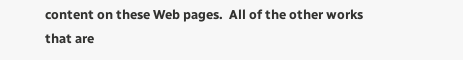content on these Web pages.  All of the other works that are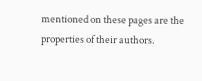mentioned on these pages are the properties of their authors.